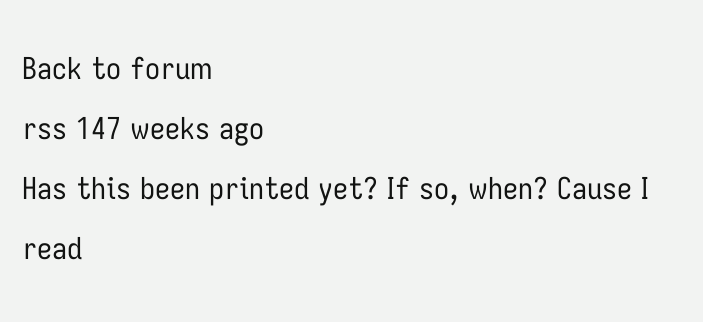Back to forum
rss 147 weeks ago
Has this been printed yet? If so, when? Cause I read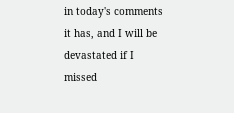in today's comments it has, and I will be devastated if I missed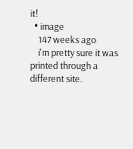it!
  • image
    147 weeks ago
    i'm pretty sure it was printed through a different site.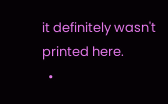it definitely wasn't printed here.
  •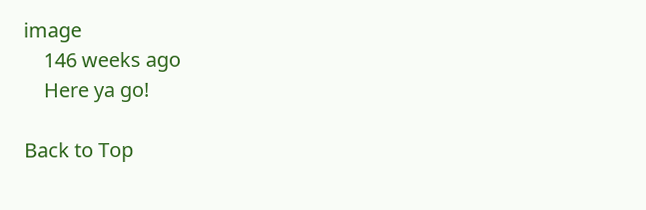image
    146 weeks ago
    Here ya go!

Back to Top